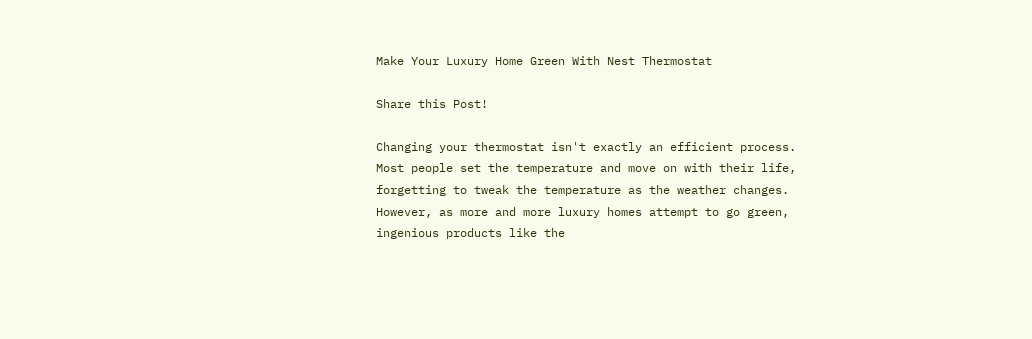Make Your Luxury Home Green With Nest Thermostat

Share this Post!

Changing your thermostat isn't exactly an efficient process. Most people set the temperature and move on with their life, forgetting to tweak the temperature as the weather changes. However, as more and more luxury homes attempt to go green, ingenious products like the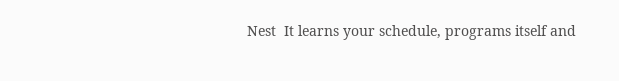Nest  It learns your schedule, programs itself and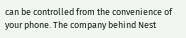can be controlled from the convenience of your phone. The company behind Nest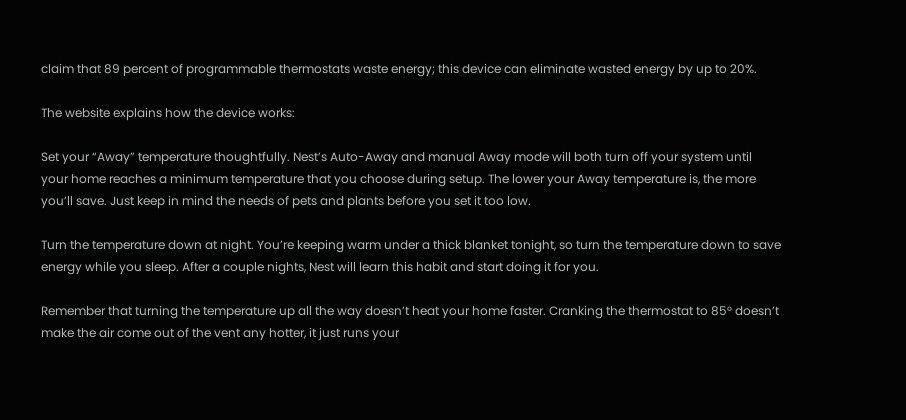claim that 89 percent of programmable thermostats waste energy; this device can eliminate wasted energy by up to 20%.

The website explains how the device works:

Set your “Away” temperature thoughtfully. Nest’s Auto-Away and manual Away mode will both turn off your system until your home reaches a minimum temperature that you choose during setup. The lower your Away temperature is, the more you’ll save. Just keep in mind the needs of pets and plants before you set it too low.

Turn the temperature down at night. You’re keeping warm under a thick blanket tonight, so turn the temperature down to save energy while you sleep. After a couple nights, Nest will learn this habit and start doing it for you.

Remember that turning the temperature up all the way doesn’t heat your home faster. Cranking the thermostat to 85° doesn’t make the air come out of the vent any hotter, it just runs your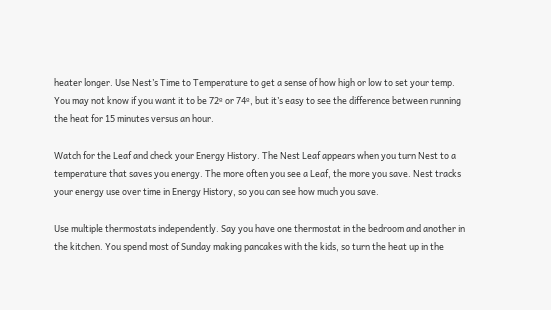heater longer. Use Nest’s Time to Temperature to get a sense of how high or low to set your temp. You may not know if you want it to be 72º or 74º, but it’s easy to see the difference between running the heat for 15 minutes versus an hour.

Watch for the Leaf and check your Energy History. The Nest Leaf appears when you turn Nest to a temperature that saves you energy. The more often you see a Leaf, the more you save. Nest tracks your energy use over time in Energy History, so you can see how much you save.

Use multiple thermostats independently. Say you have one thermostat in the bedroom and another in the kitchen. You spend most of Sunday making pancakes with the kids, so turn the heat up in the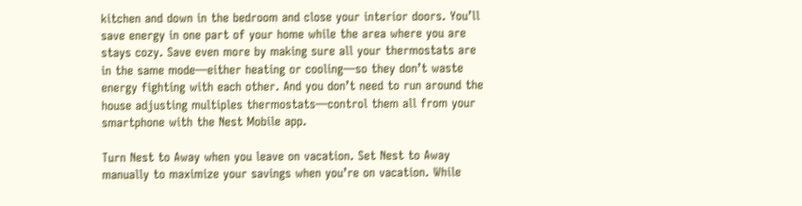kitchen and down in the bedroom and close your interior doors. You’ll save energy in one part of your home while the area where you are stays cozy. Save even more by making sure all your thermostats are in the same mode—either heating or cooling—so they don’t waste energy fighting with each other. And you don’t need to run around the house adjusting multiples thermostats—control them all from your smartphone with the Nest Mobile app.

Turn Nest to Away when you leave on vacation. Set Nest to Away manually to maximize your savings when you’re on vacation. While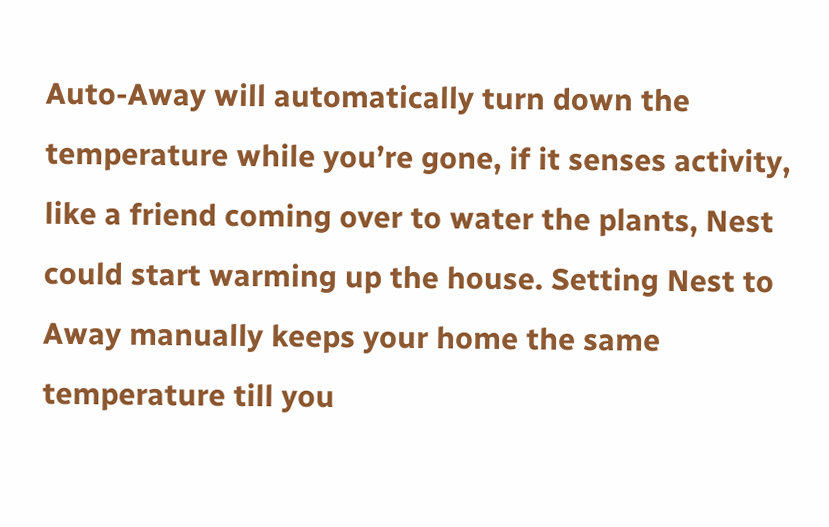Auto-Away will automatically turn down the temperature while you’re gone, if it senses activity, like a friend coming over to water the plants, Nest could start warming up the house. Setting Nest to Away manually keeps your home the same temperature till you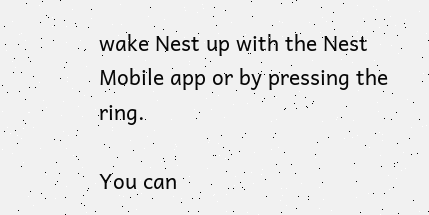wake Nest up with the Nest Mobile app or by pressing the ring.

You can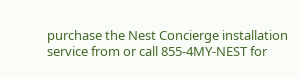purchase the Nest Concierge installation service from or call 855‑4MY‑NEST for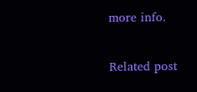more info.

Related post